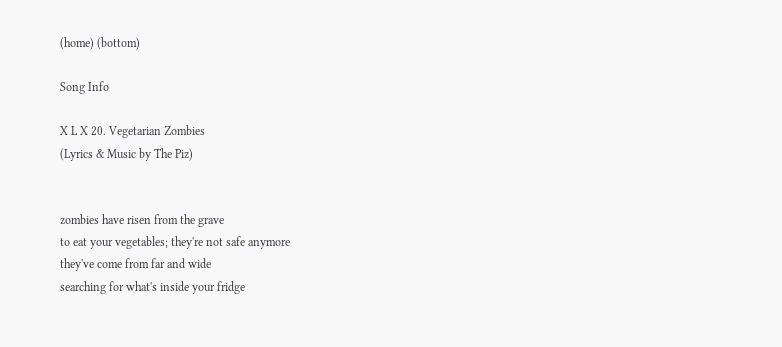(home) (bottom)

Song Info

X L X 20. Vegetarian Zombies
(Lyrics & Music by The Piz)


zombies have risen from the grave
to eat your vegetables; they're not safe anymore
they've come from far and wide
searching for what's inside your fridge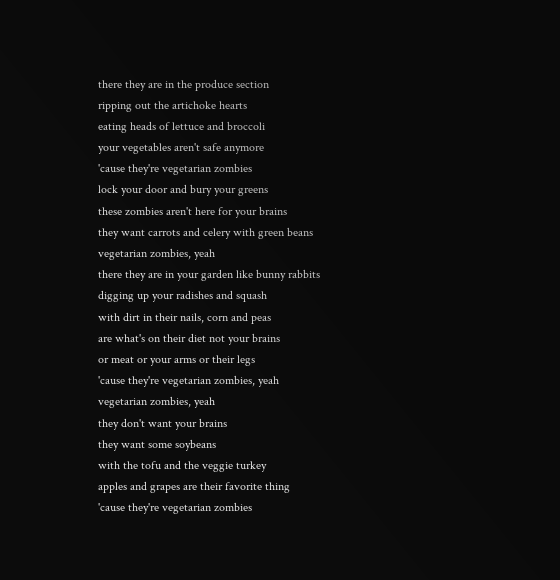there they are in the produce section
ripping out the artichoke hearts
eating heads of lettuce and broccoli
your vegetables aren't safe anymore
'cause they're vegetarian zombies
lock your door and bury your greens
these zombies aren't here for your brains
they want carrots and celery with green beans
vegetarian zombies, yeah
there they are in your garden like bunny rabbits
digging up your radishes and squash
with dirt in their nails, corn and peas
are what's on their diet not your brains
or meat or your arms or their legs
'cause they're vegetarian zombies, yeah
vegetarian zombies, yeah
they don't want your brains
they want some soybeans
with the tofu and the veggie turkey
apples and grapes are their favorite thing
'cause they're vegetarian zombies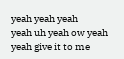yeah yeah yeah
yeah uh yeah ow yeah
yeah give it to me